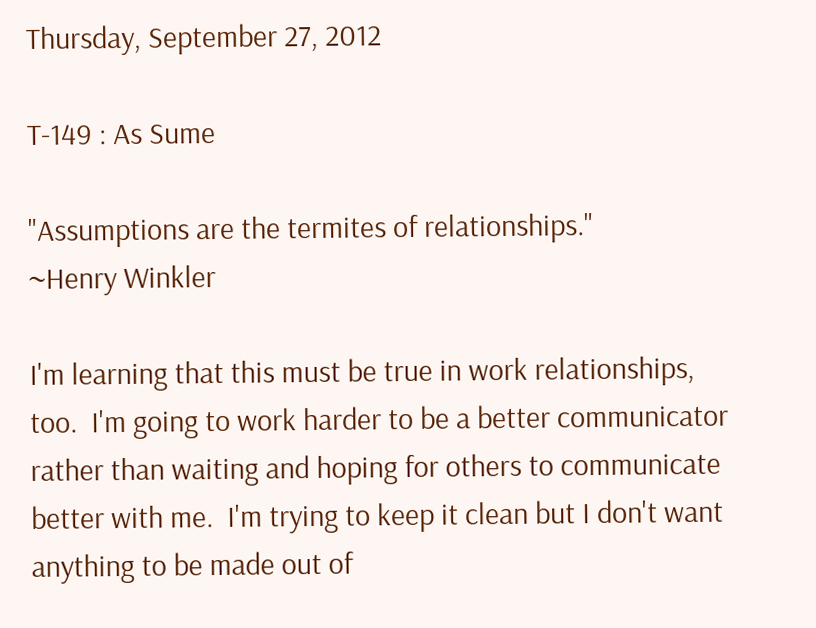Thursday, September 27, 2012

T-149 : As Sume

"Assumptions are the termites of relationships."
~Henry Winkler

I'm learning that this must be true in work relationships, too.  I'm going to work harder to be a better communicator rather than waiting and hoping for others to communicate better with me.  I'm trying to keep it clean but I don't want anything to be made out of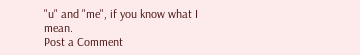"u" and "me", if you know what I mean.
Post a Comment